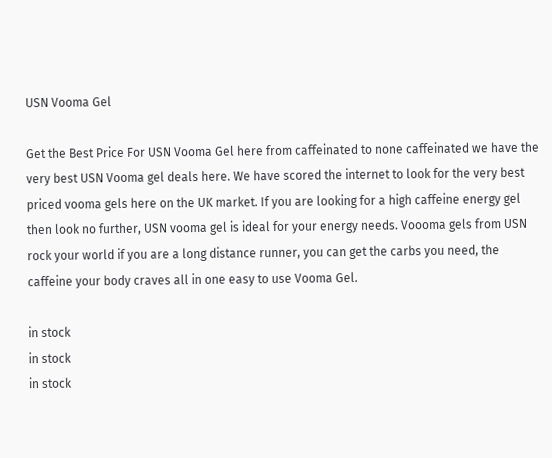USN Vooma Gel

Get the Best Price For USN Vooma Gel here from caffeinated to none caffeinated we have the very best USN Vooma gel deals here. We have scored the internet to look for the very best priced vooma gels here on the UK market. If you are looking for a high caffeine energy gel then look no further, USN vooma gel is ideal for your energy needs. Voooma gels from USN rock your world if you are a long distance runner, you can get the carbs you need, the caffeine your body craves all in one easy to use Vooma Gel.

in stock
in stock
in stock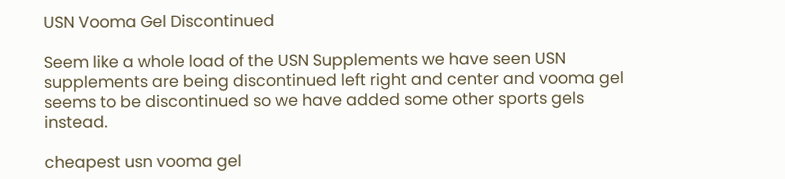USN Vooma Gel Discontinued

Seem like a whole load of the USN Supplements we have seen USN supplements are being discontinued left right and center and vooma gel seems to be discontinued so we have added some other sports gels instead.

cheapest usn vooma gel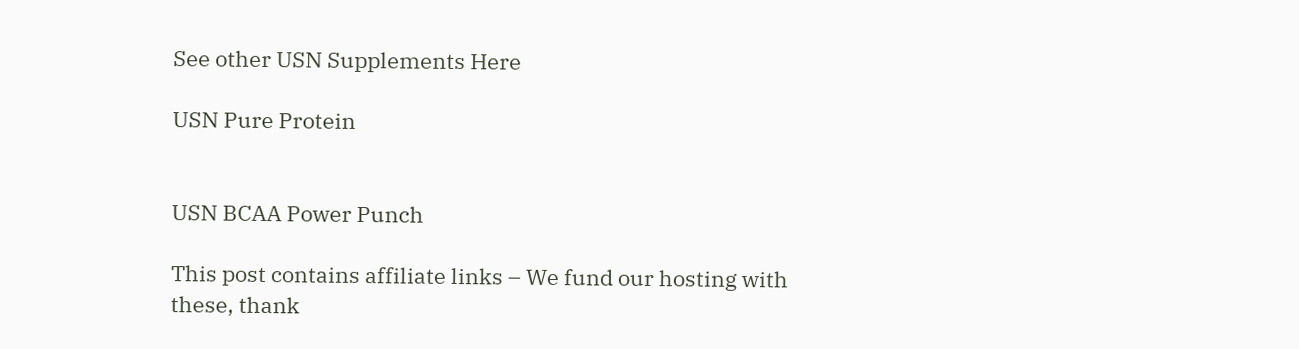See other USN Supplements Here

USN Pure Protein


USN BCAA Power Punch

This post contains affiliate links – We fund our hosting with these, thank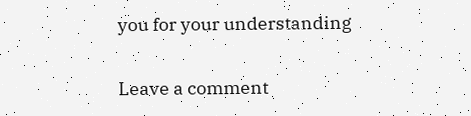you for your understanding

Leave a comment